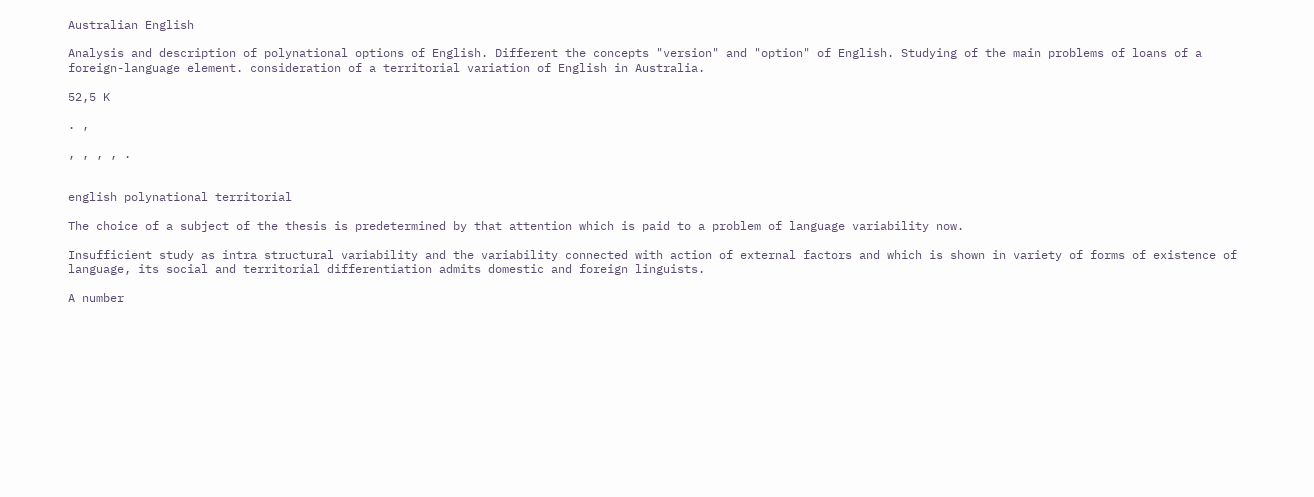Australian English

Analysis and description of polynational options of English. Different the concepts "version" and "option" of English. Studying of the main problems of loans of a foreign-language element. consideration of a territorial variation of English in Australia.

52,5 K

. ,

, , , , .


english polynational territorial

The choice of a subject of the thesis is predetermined by that attention which is paid to a problem of language variability now.

Insufficient study as intra structural variability and the variability connected with action of external factors and which is shown in variety of forms of existence of language, its social and territorial differentiation admits domestic and foreign linguists.

A number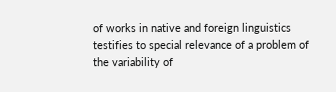of works in native and foreign linguistics testifies to special relevance of a problem of the variability of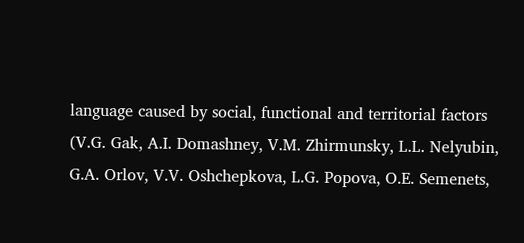language caused by social, functional and territorial factors (V.G. Gak, A.I. Domashney, V.M. Zhirmunsky, L.L. Nelyubin, G.A. Orlov, V.V. Oshchepkova, L.G. Popova, O.E. Semenets,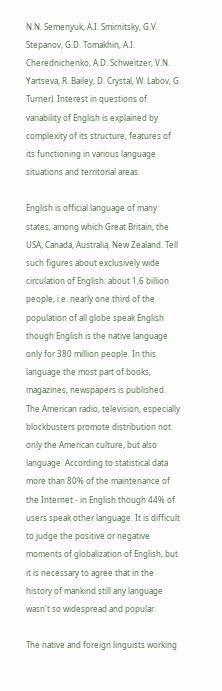N.N. Semenyuk, A.I. Smirnitsky, G.V. Stepanov, G.D. Tomakhin, A.I. Cherednichenko, A.D. Schweitzer, V.N. Yartseva, R. Bailey, D. Crystal, W. Labov, G. Turner). Interest in questions of variability of English is explained by complexity of its structure, features of its functioning in various language situations and territorial areas.

English is official language of many states, among which Great Britain, the USA, Canada, Australia, New Zealand. Tell such figures about exclusively wide circulation of English: about 1,6 billion people, i.e. nearly one third of the population of all globe speak English though English is the native language only for 380 million people. In this language the most part of books, magazines, newspapers is published. The American radio, television, especially blockbusters promote distribution not only the American culture, but also language. According to statistical data more than 80% of the maintenance of the Internet - in English though 44% of users speak other language. It is difficult to judge the positive or negative moments of globalization of English, but it is necessary to agree that in the history of mankind still any language wasn't so widespread and popular.

The native and foreign linguists working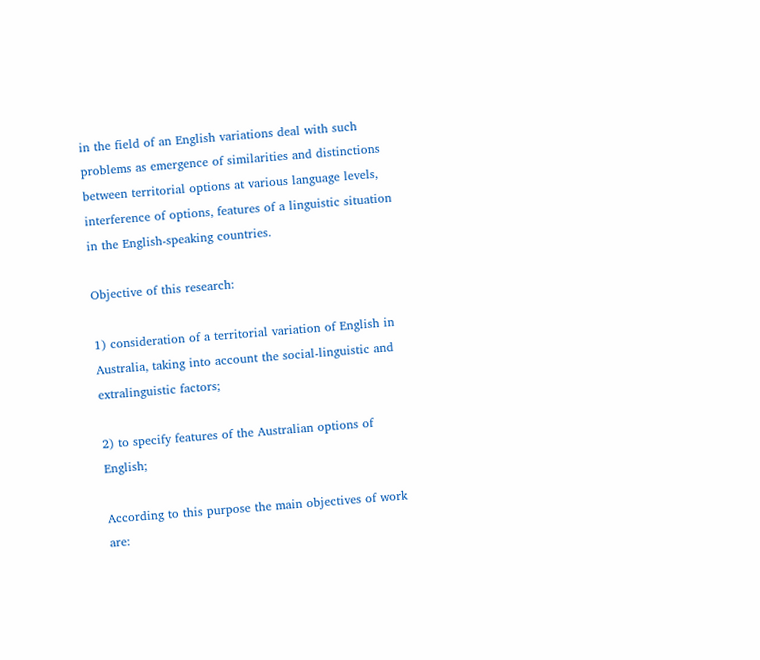in the field of an English variations deal with such problems as emergence of similarities and distinctions between territorial options at various language levels, interference of options, features of a linguistic situation in the English-speaking countries.

Objective of this research:

1) consideration of a territorial variation of English in Australia, taking into account the social-linguistic and extralinguistic factors;

2) to specify features of the Australian options of English;

According to this purpose the main objectives of work are: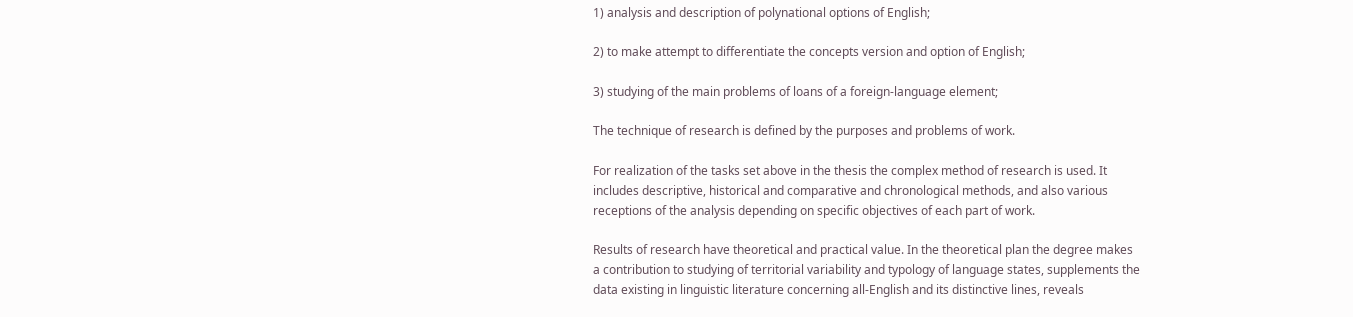1) analysis and description of polynational options of English;

2) to make attempt to differentiate the concepts version and option of English;

3) studying of the main problems of loans of a foreign-language element;

The technique of research is defined by the purposes and problems of work.

For realization of the tasks set above in the thesis the complex method of research is used. It includes descriptive, historical and comparative and chronological methods, and also various receptions of the analysis depending on specific objectives of each part of work.

Results of research have theoretical and practical value. In the theoretical plan the degree makes a contribution to studying of territorial variability and typology of language states, supplements the data existing in linguistic literature concerning all-English and its distinctive lines, reveals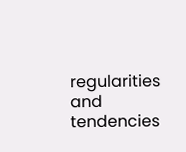regularities and tendencies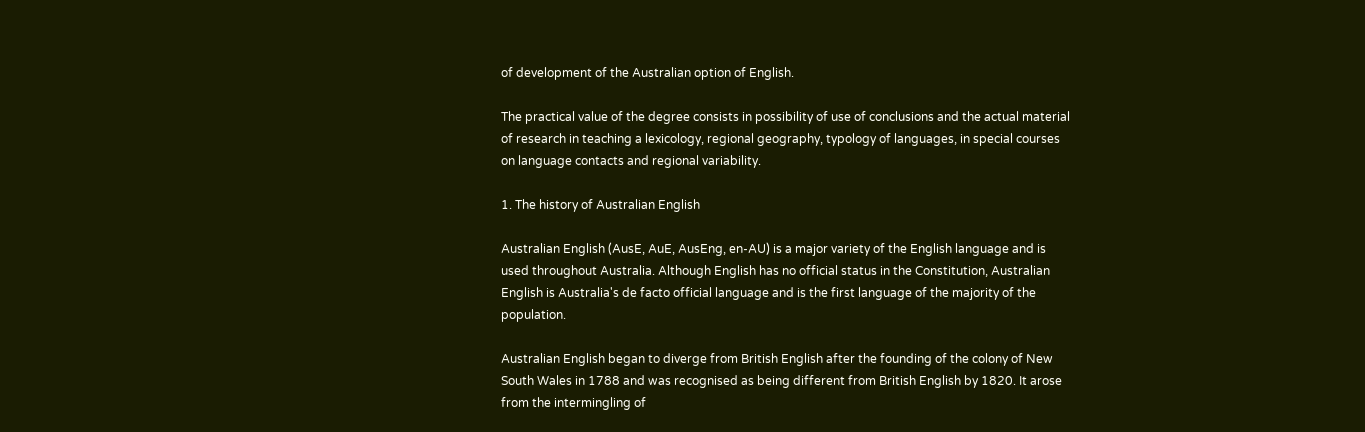of development of the Australian option of English.

The practical value of the degree consists in possibility of use of conclusions and the actual material of research in teaching a lexicology, regional geography, typology of languages, in special courses on language contacts and regional variability.

1. The history of Australian English

Australian English (AusE, AuE, AusEng, en-AU) is a major variety of the English language and is used throughout Australia. Although English has no official status in the Constitution, Australian English is Australia's de facto official language and is the first language of the majority of the population.

Australian English began to diverge from British English after the founding of the colony of New South Wales in 1788 and was recognised as being different from British English by 1820. It arose from the intermingling of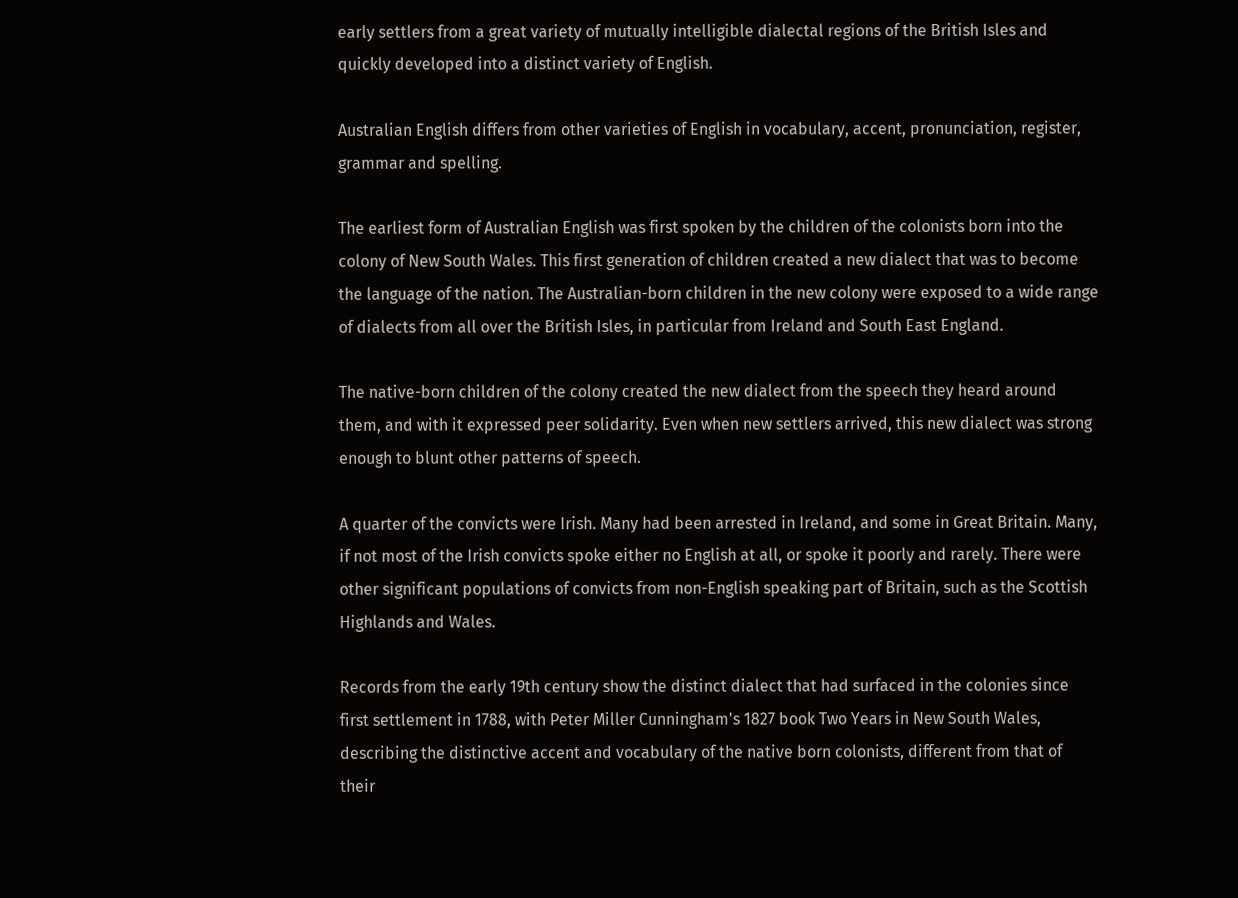early settlers from a great variety of mutually intelligible dialectal regions of the British Isles and quickly developed into a distinct variety of English.

Australian English differs from other varieties of English in vocabulary, accent, pronunciation, register, grammar and spelling.

The earliest form of Australian English was first spoken by the children of the colonists born into the colony of New South Wales. This first generation of children created a new dialect that was to become the language of the nation. The Australian-born children in the new colony were exposed to a wide range of dialects from all over the British Isles, in particular from Ireland and South East England.

The native-born children of the colony created the new dialect from the speech they heard around them, and with it expressed peer solidarity. Even when new settlers arrived, this new dialect was strong enough to blunt other patterns of speech.

A quarter of the convicts were Irish. Many had been arrested in Ireland, and some in Great Britain. Many, if not most of the Irish convicts spoke either no English at all, or spoke it poorly and rarely. There were other significant populations of convicts from non-English speaking part of Britain, such as the Scottish Highlands and Wales.

Records from the early 19th century show the distinct dialect that had surfaced in the colonies since first settlement in 1788, with Peter Miller Cunningham's 1827 book Two Years in New South Wales, describing the distinctive accent and vocabulary of the native born colonists, different from that of their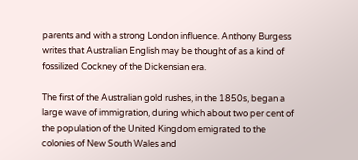parents and with a strong London influence. Anthony Burgess writes that Australian English may be thought of as a kind of fossilized Cockney of the Dickensian era.

The first of the Australian gold rushes, in the 1850s, began a large wave of immigration, during which about two per cent of the population of the United Kingdom emigrated to the colonies of New South Wales and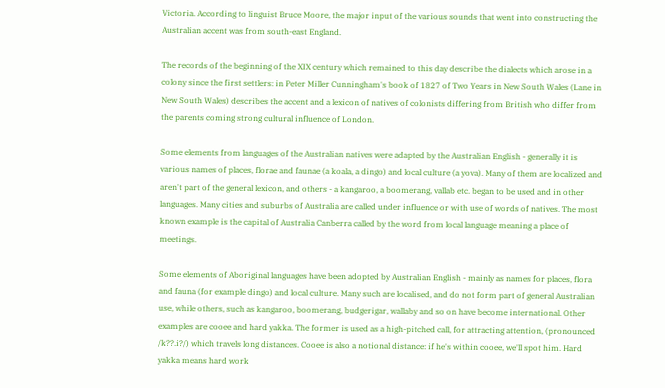Victoria. According to linguist Bruce Moore, the major input of the various sounds that went into constructing the Australian accent was from south-east England.

The records of the beginning of the XIX century which remained to this day describe the dialects which arose in a colony since the first settlers: in Peter Miller Cunningham's book of 1827 of Two Years in New South Wales (Lane in New South Wales) describes the accent and a lexicon of natives of colonists differing from British who differ from the parents coming strong cultural influence of London.

Some elements from languages of the Australian natives were adapted by the Australian English - generally it is various names of places, florae and faunae (a koala, a dingo) and local culture (a yova). Many of them are localized and aren't part of the general lexicon, and others - a kangaroo, a boomerang, vallab etc. began to be used and in other languages. Many cities and suburbs of Australia are called under influence or with use of words of natives. The most known example is the capital of Australia Canberra called by the word from local language meaning a place of meetings.

Some elements of Aboriginal languages have been adopted by Australian English - mainly as names for places, flora and fauna (for example dingo) and local culture. Many such are localised, and do not form part of general Australian use, while others, such as kangaroo, boomerang, budgerigar, wallaby and so on have become international. Other examples are cooee and hard yakka. The former is used as a high-pitched call, for attracting attention, (pronounced /k??.i?/) which travels long distances. Cooee is also a notional distance: if he's within cooee, we'll spot him. Hard yakka means hard work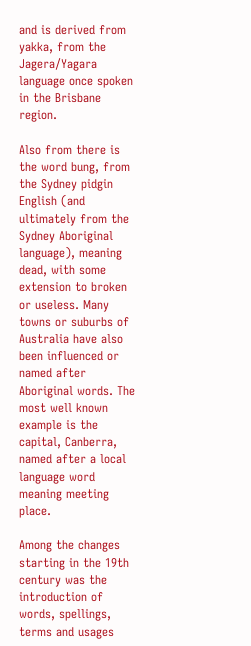and is derived from yakka, from the Jagera/Yagara language once spoken in the Brisbane region.

Also from there is the word bung, from the Sydney pidgin English (and ultimately from the Sydney Aboriginal language), meaning dead, with some extension to broken or useless. Many towns or suburbs of Australia have also been influenced or named after Aboriginal words. The most well known example is the capital, Canberra, named after a local language word meaning meeting place.

Among the changes starting in the 19th century was the introduction of words, spellings, terms and usages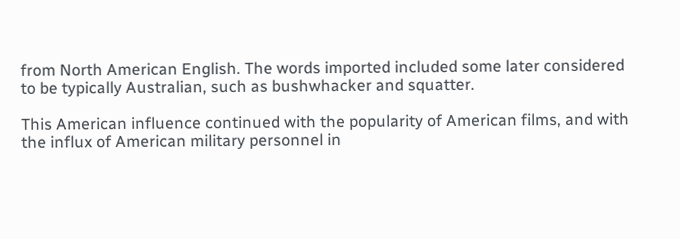from North American English. The words imported included some later considered to be typically Australian, such as bushwhacker and squatter.

This American influence continued with the popularity of American films, and with the influx of American military personnel in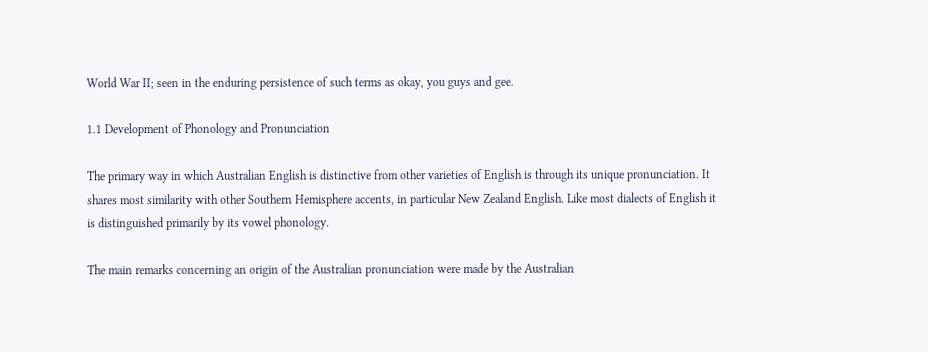World War II; seen in the enduring persistence of such terms as okay, you guys and gee.

1.1 Development of Phonology and Pronunciation

The primary way in which Australian English is distinctive from other varieties of English is through its unique pronunciation. It shares most similarity with other Southern Hemisphere accents, in particular New Zealand English. Like most dialects of English it is distinguished primarily by its vowel phonology.

The main remarks concerning an origin of the Australian pronunciation were made by the Australian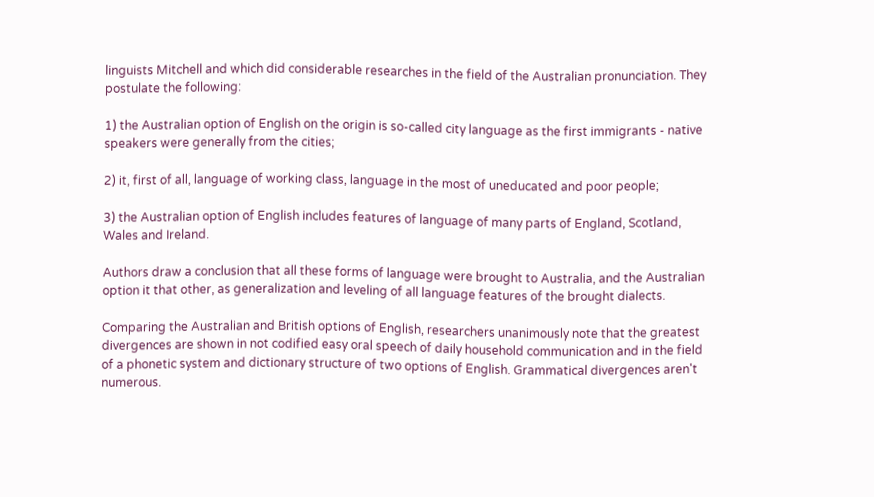linguists Mitchell and which did considerable researches in the field of the Australian pronunciation. They postulate the following:

1) the Australian option of English on the origin is so-called city language as the first immigrants - native speakers were generally from the cities;

2) it, first of all, language of working class, language in the most of uneducated and poor people;

3) the Australian option of English includes features of language of many parts of England, Scotland, Wales and Ireland.

Authors draw a conclusion that all these forms of language were brought to Australia, and the Australian option it that other, as generalization and leveling of all language features of the brought dialects.

Comparing the Australian and British options of English, researchers unanimously note that the greatest divergences are shown in not codified easy oral speech of daily household communication and in the field of a phonetic system and dictionary structure of two options of English. Grammatical divergences aren't numerous.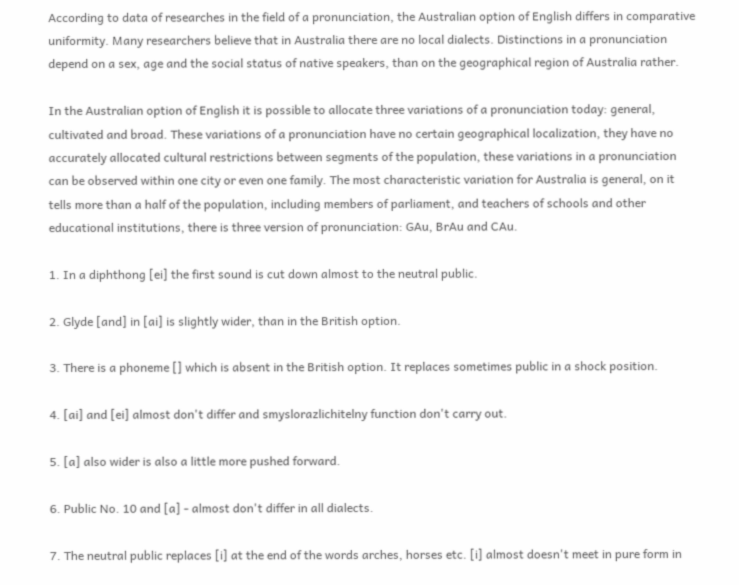According to data of researches in the field of a pronunciation, the Australian option of English differs in comparative uniformity. Many researchers believe that in Australia there are no local dialects. Distinctions in a pronunciation depend on a sex, age and the social status of native speakers, than on the geographical region of Australia rather.

In the Australian option of English it is possible to allocate three variations of a pronunciation today: general, cultivated and broad. These variations of a pronunciation have no certain geographical localization, they have no accurately allocated cultural restrictions between segments of the population, these variations in a pronunciation can be observed within one city or even one family. The most characteristic variation for Australia is general, on it tells more than a half of the population, including members of parliament, and teachers of schools and other educational institutions, there is three version of pronunciation: GAu, BrAu and CAu.

1. In a diphthong [ei] the first sound is cut down almost to the neutral public.

2. Glyde [and] in [ai] is slightly wider, than in the British option.

3. There is a phoneme [] which is absent in the British option. It replaces sometimes public in a shock position.

4. [ai] and [ei] almost don't differ and smyslorazlichitelny function don't carry out.

5. [a] also wider is also a little more pushed forward.

6. Public No. 10 and [a] - almost don't differ in all dialects.

7. The neutral public replaces [i] at the end of the words arches, horses etc. [i] almost doesn't meet in pure form in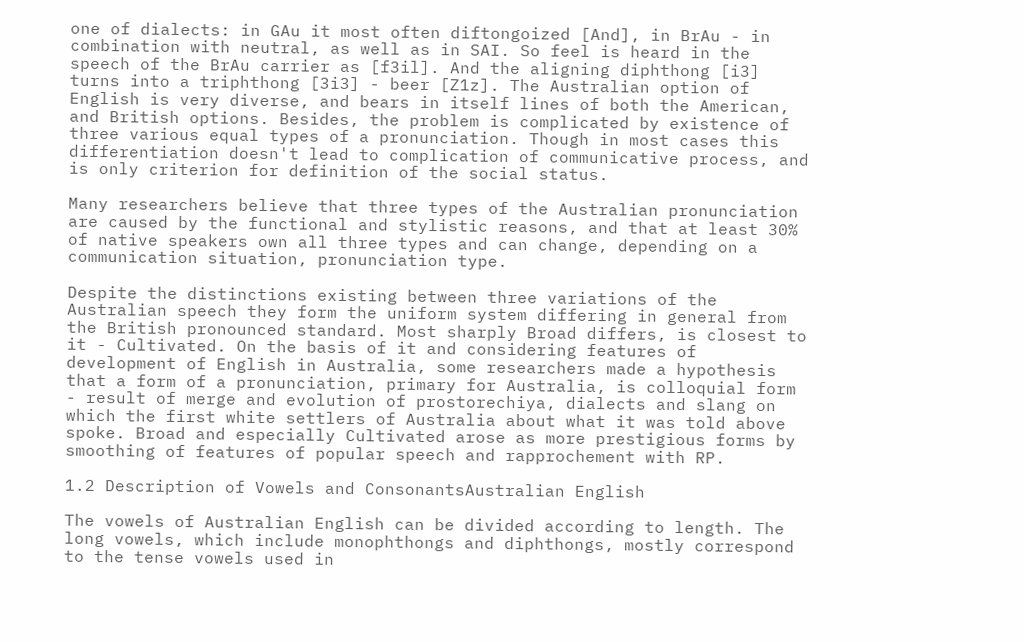one of dialects: in GAu it most often diftongoized [And], in BrAu - in combination with neutral, as well as in SAI. So feel is heard in the speech of the BrAu carrier as [f3il]. And the aligning diphthong [i3] turns into a triphthong [3i3] - beer [Z1z]. The Australian option of English is very diverse, and bears in itself lines of both the American, and British options. Besides, the problem is complicated by existence of three various equal types of a pronunciation. Though in most cases this differentiation doesn't lead to complication of communicative process, and is only criterion for definition of the social status.

Many researchers believe that three types of the Australian pronunciation are caused by the functional and stylistic reasons, and that at least 30% of native speakers own all three types and can change, depending on a communication situation, pronunciation type.

Despite the distinctions existing between three variations of the Australian speech they form the uniform system differing in general from the British pronounced standard. Most sharply Broad differs, is closest to it - Cultivated. On the basis of it and considering features of development of English in Australia, some researchers made a hypothesis that a form of a pronunciation, primary for Australia, is colloquial form - result of merge and evolution of prostorechiya, dialects and slang on which the first white settlers of Australia about what it was told above spoke. Broad and especially Cultivated arose as more prestigious forms by smoothing of features of popular speech and rapprochement with RP.

1.2 Description of Vowels and ConsonantsAustralian English

The vowels of Australian English can be divided according to length. The long vowels, which include monophthongs and diphthongs, mostly correspond to the tense vowels used in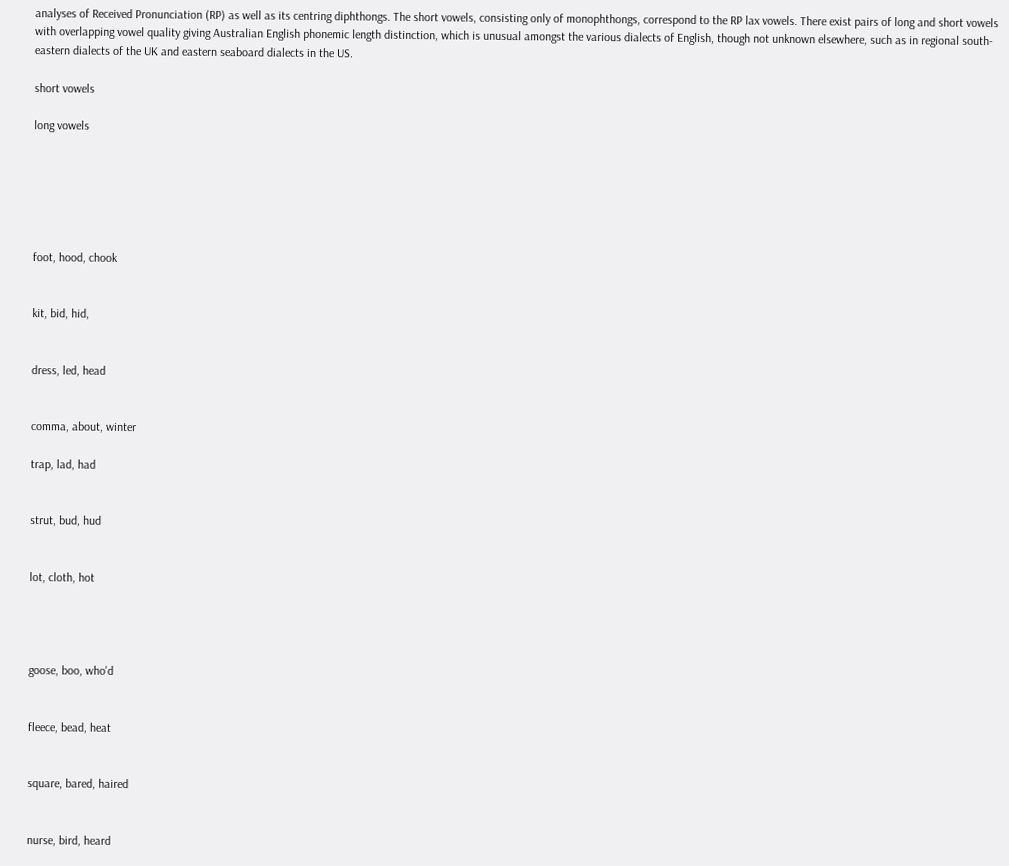analyses of Received Pronunciation (RP) as well as its centring diphthongs. The short vowels, consisting only of monophthongs, correspond to the RP lax vowels. There exist pairs of long and short vowels with overlapping vowel quality giving Australian English phonemic length distinction, which is unusual amongst the various dialects of English, though not unknown elsewhere, such as in regional south-eastern dialects of the UK and eastern seaboard dialects in the US.

short vowels

long vowels






foot, hood, chook


kit, bid, hid,


dress, led, head


comma, about, winter

trap, lad, had


strut, bud, hud


lot, cloth, hot




goose, boo, who'd


fleece, bead, heat


square, bared, haired


nurse, bird, heard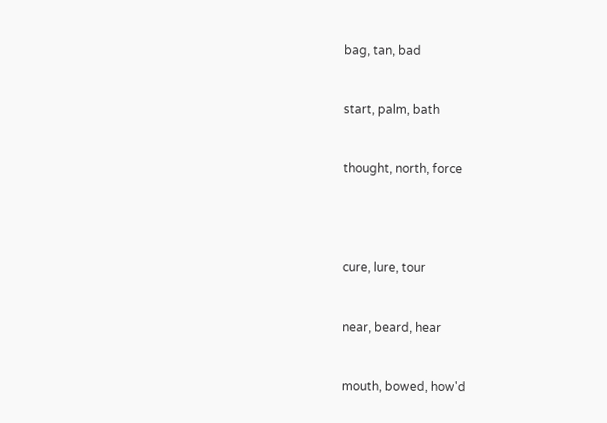bag, tan, bad


start, palm, bath


thought, north, force




cure, lure, tour


near, beard, hear


mouth, bowed, how'd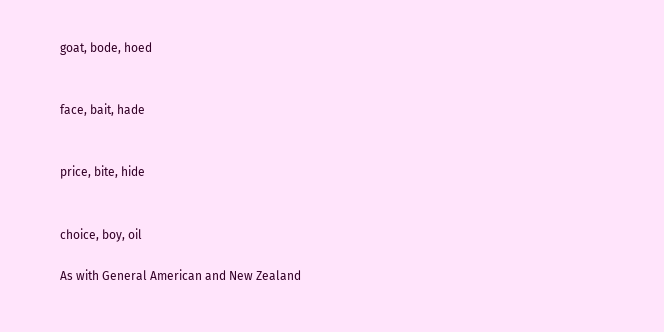goat, bode, hoed


face, bait, hade


price, bite, hide


choice, boy, oil

As with General American and New Zealand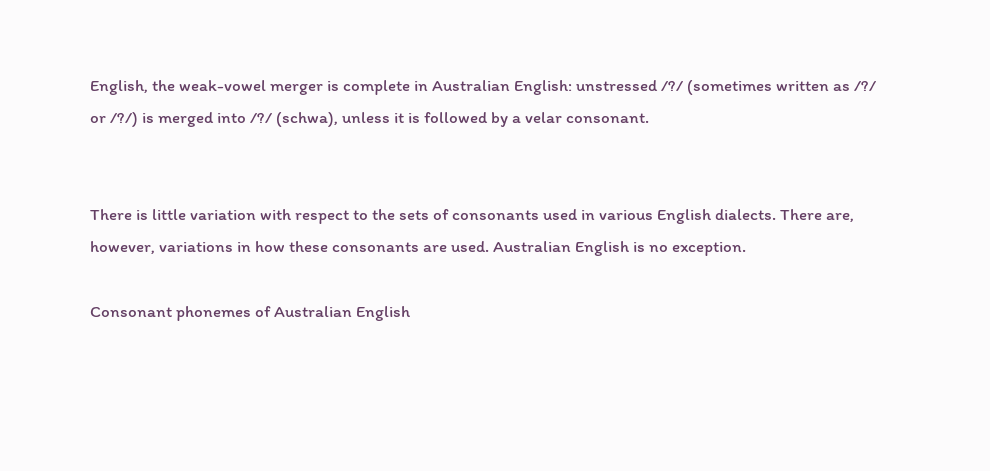English, the weak-vowel merger is complete in Australian English: unstressed /?/ (sometimes written as /?/ or /?/) is merged into /?/ (schwa), unless it is followed by a velar consonant.


There is little variation with respect to the sets of consonants used in various English dialects. There are, however, variations in how these consonants are used. Australian English is no exception.

Consonant phonemes of Australian English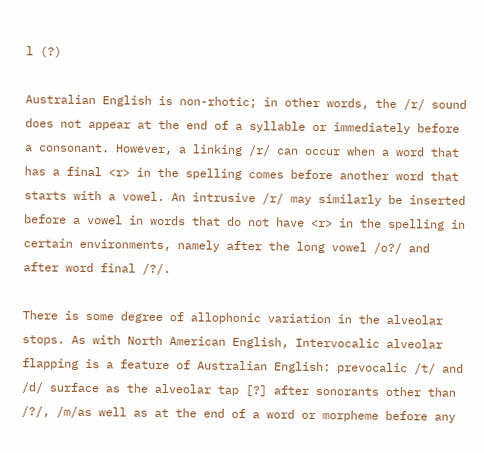l (?)

Australian English is non-rhotic; in other words, the /r/ sound does not appear at the end of a syllable or immediately before a consonant. However, a linking /r/ can occur when a word that has a final <r> in the spelling comes before another word that starts with a vowel. An intrusive /r/ may similarly be inserted before a vowel in words that do not have <r> in the spelling in certain environments, namely after the long vowel /o?/ and after word final /?/.

There is some degree of allophonic variation in the alveolar stops. As with North American English, Intervocalic alveolar flapping is a feature of Australian English: prevocalic /t/ and /d/ surface as the alveolar tap [?] after sonorants other than /?/, /m/as well as at the end of a word or morpheme before any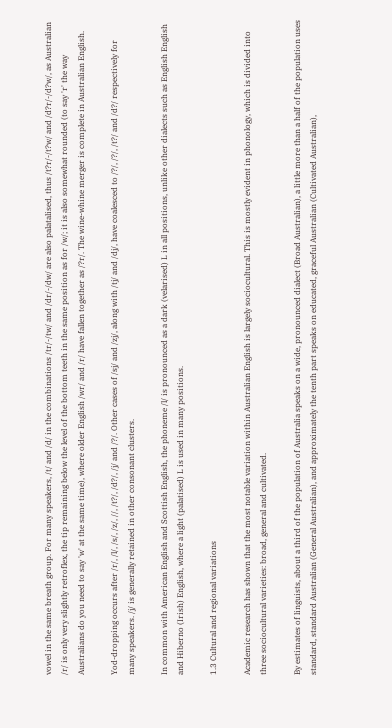vowel in the same breath group. For many speakers, /t/ and /d/ in the combinations /tr/-/tw/ and /dr/-/dw/ are also palatalised, thus /t?r/-/t?w/ and /d?r/-/d?w/, as Australian /r/ is only very slightly retroflex, the tip remaining below the level of the bottom teeth in the same position as for /w/; it is also somewhat rounded (to say 'r' the way Australians do you need to say 'w' at the same time), where older English /wr/ and /r/ have fallen together as /?r/. The wine-whine merger is complete in Australian English.

Yod-dropping occurs after /r/, /l/, /s/, /z/, //, /t?/, /d?/, /j/ and /?/. Other cases of /sj/ and /zj/, along with /tj/ and /dj/, have coalesced to /?/, /?/, /t?/ and /d?/ respectively for many speakers. /j/ is generally retained in other consonant clusters.

In common with American English and Scottish English, the phoneme /l/ is pronounced as a dark (velarised) L in all positions, unlike other dialects such as English English and Hiberno (Irish) English, where a light (palatised) L is used in many positions.

1.3 Cultural and regional variations

Academic research has shown that the most notable variation within Australian English is largely sociocultural. This is mostly evident in phonology, which is divided into three sociocultural varieties: broad, general and cultivated.

By estimates of linguists, about a third of the population of Australia speaks on a wide, pronounced dialect (Broad Australian), a little more than a half of the population uses standard, standard Australian (General Australian), and approximately the tenth part speaks on educated, graceful Australian (Cultivated Australian),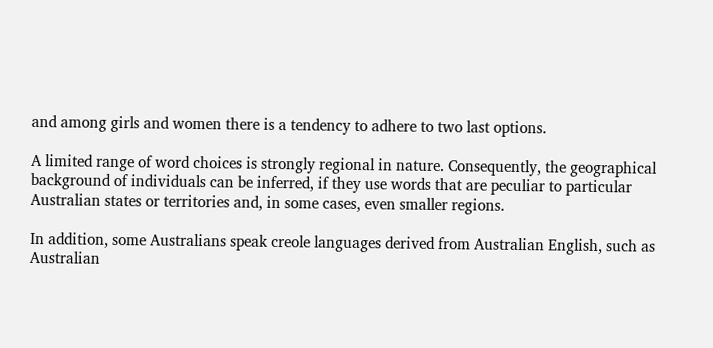and among girls and women there is a tendency to adhere to two last options.

A limited range of word choices is strongly regional in nature. Consequently, the geographical background of individuals can be inferred, if they use words that are peculiar to particular Australian states or territories and, in some cases, even smaller regions.

In addition, some Australians speak creole languages derived from Australian English, such as Australian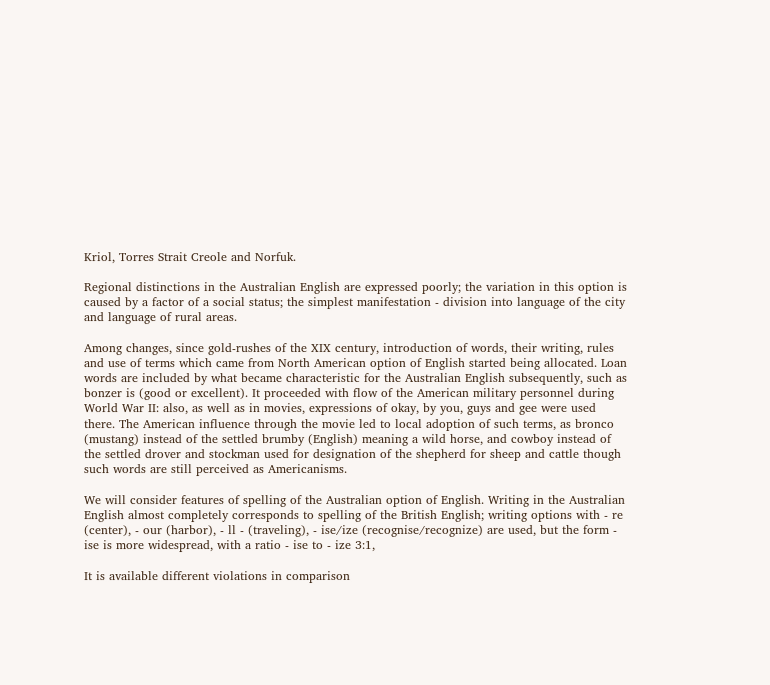Kriol, Torres Strait Creole and Norfuk.

Regional distinctions in the Australian English are expressed poorly; the variation in this option is caused by a factor of a social status; the simplest manifestation - division into language of the city and language of rural areas.

Among changes, since gold-rushes of the XIX century, introduction of words, their writing, rules and use of terms which came from North American option of English started being allocated. Loan words are included by what became characteristic for the Australian English subsequently, such as bonzer is (good or excellent). It proceeded with flow of the American military personnel during World War II: also, as well as in movies, expressions of okay, by you, guys and gee were used there. The American influence through the movie led to local adoption of such terms, as bronco (mustang) instead of the settled brumby (English) meaning a wild horse, and cowboy instead of the settled drover and stockman used for designation of the shepherd for sheep and cattle though such words are still perceived as Americanisms.

We will consider features of spelling of the Australian option of English. Writing in the Australian English almost completely corresponds to spelling of the British English; writing options with - re (center), - our (harbor), - ll - (traveling), - ise/ize (recognise/recognize) are used, but the form - ise is more widespread, with a ratio - ise to - ize 3:1,

It is available different violations in comparison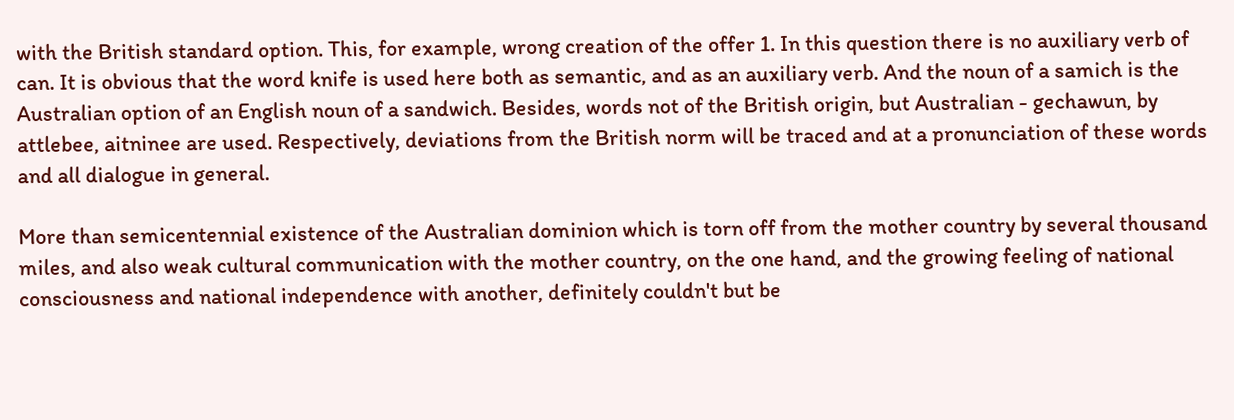with the British standard option. This, for example, wrong creation of the offer 1. In this question there is no auxiliary verb of can. It is obvious that the word knife is used here both as semantic, and as an auxiliary verb. And the noun of a samich is the Australian option of an English noun of a sandwich. Besides, words not of the British origin, but Australian - gechawun, by attlebee, aitninee are used. Respectively, deviations from the British norm will be traced and at a pronunciation of these words and all dialogue in general.

More than semicentennial existence of the Australian dominion which is torn off from the mother country by several thousand miles, and also weak cultural communication with the mother country, on the one hand, and the growing feeling of national consciousness and national independence with another, definitely couldn't but be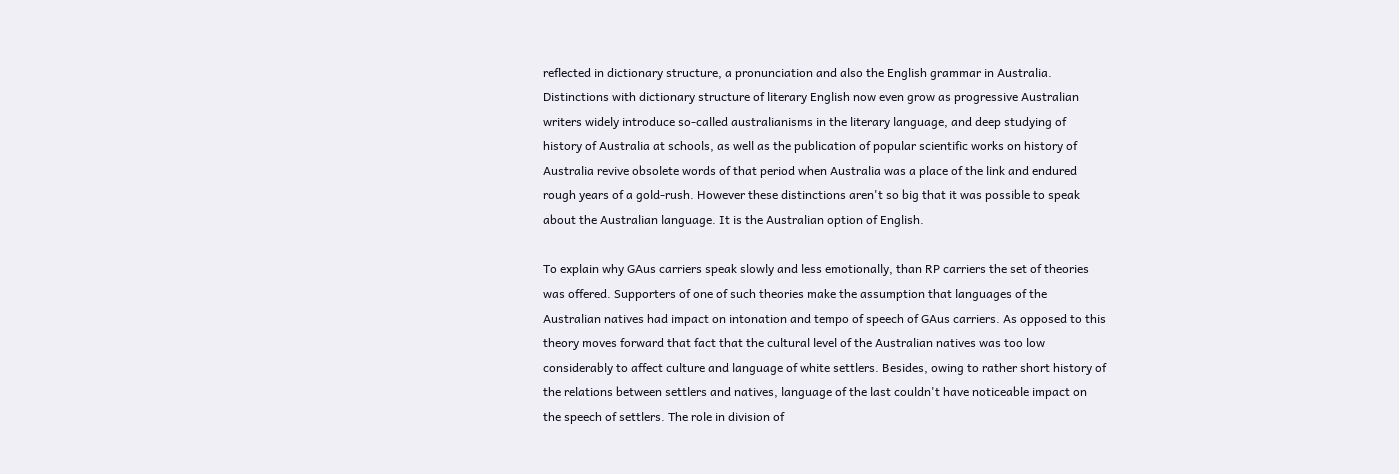reflected in dictionary structure, a pronunciation and also the English grammar in Australia. Distinctions with dictionary structure of literary English now even grow as progressive Australian writers widely introduce so-called australianisms in the literary language, and deep studying of history of Australia at schools, as well as the publication of popular scientific works on history of Australia revive obsolete words of that period when Australia was a place of the link and endured rough years of a gold-rush. However these distinctions aren't so big that it was possible to speak about the Australian language. It is the Australian option of English.

To explain why GAus carriers speak slowly and less emotionally, than RP carriers the set of theories was offered. Supporters of one of such theories make the assumption that languages of the Australian natives had impact on intonation and tempo of speech of GAus carriers. As opposed to this theory moves forward that fact that the cultural level of the Australian natives was too low considerably to affect culture and language of white settlers. Besides, owing to rather short history of the relations between settlers and natives, language of the last couldn't have noticeable impact on the speech of settlers. The role in division of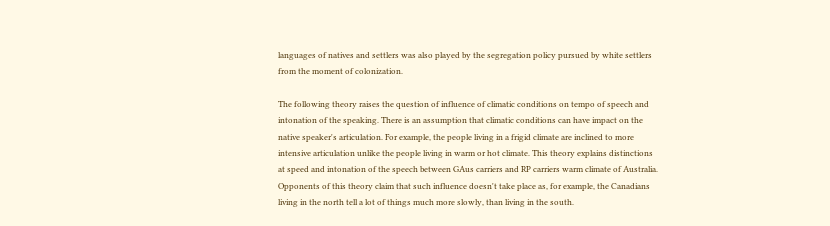languages of natives and settlers was also played by the segregation policy pursued by white settlers from the moment of colonization.

The following theory raises the question of influence of climatic conditions on tempo of speech and intonation of the speaking. There is an assumption that climatic conditions can have impact on the native speaker's articulation. For example, the people living in a frigid climate are inclined to more intensive articulation unlike the people living in warm or hot climate. This theory explains distinctions at speed and intonation of the speech between GAus carriers and RP carriers warm climate of Australia. Opponents of this theory claim that such influence doesn't take place as, for example, the Canadians living in the north tell a lot of things much more slowly, than living in the south.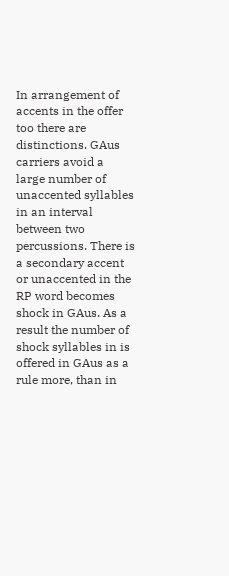In arrangement of accents in the offer too there are distinctions. GAus carriers avoid a large number of unaccented syllables in an interval between two percussions. There is a secondary accent or unaccented in the RP word becomes shock in GAus. As a result the number of shock syllables in is offered in GAus as a rule more, than in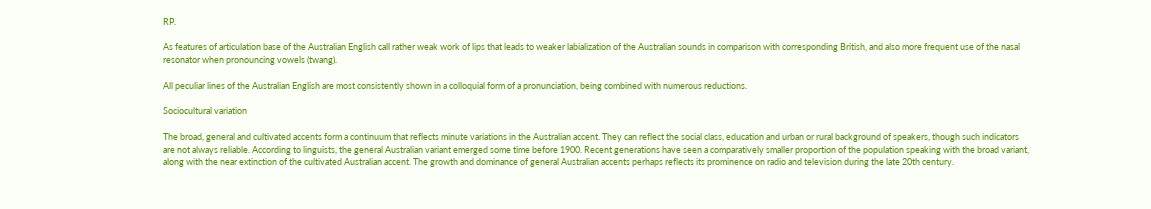RP.

As features of articulation base of the Australian English call rather weak work of lips that leads to weaker labialization of the Australian sounds in comparison with corresponding British, and also more frequent use of the nasal resonator when pronouncing vowels (twang).

All peculiar lines of the Australian English are most consistently shown in a colloquial form of a pronunciation, being combined with numerous reductions.

Sociocultural variation

The broad, general and cultivated accents form a continuum that reflects minute variations in the Australian accent. They can reflect the social class, education and urban or rural background of speakers, though such indicators are not always reliable. According to linguists, the general Australian variant emerged some time before 1900. Recent generations have seen a comparatively smaller proportion of the population speaking with the broad variant, along with the near extinction of the cultivated Australian accent. The growth and dominance of general Australian accents perhaps reflects its prominence on radio and television during the late 20th century.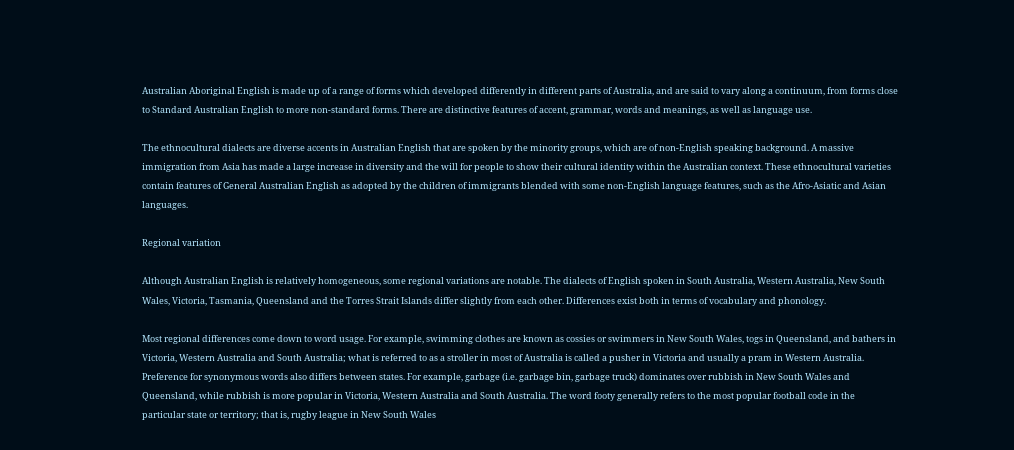Australian Aboriginal English is made up of a range of forms which developed differently in different parts of Australia, and are said to vary along a continuum, from forms close to Standard Australian English to more non-standard forms. There are distinctive features of accent, grammar, words and meanings, as well as language use.

The ethnocultural dialects are diverse accents in Australian English that are spoken by the minority groups, which are of non-English speaking background. A massive immigration from Asia has made a large increase in diversity and the will for people to show their cultural identity within the Australian context. These ethnocultural varieties contain features of General Australian English as adopted by the children of immigrants blended with some non-English language features, such as the Afro-Asiatic and Asian languages.

Regional variation

Although Australian English is relatively homogeneous, some regional variations are notable. The dialects of English spoken in South Australia, Western Australia, New South Wales, Victoria, Tasmania, Queensland and the Torres Strait Islands differ slightly from each other. Differences exist both in terms of vocabulary and phonology.

Most regional differences come down to word usage. For example, swimming clothes are known as cossies or swimmers in New South Wales, togs in Queensland, and bathers in Victoria, Western Australia and South Australia; what is referred to as a stroller in most of Australia is called a pusher in Victoria and usually a pram in Western Australia. Preference for synonymous words also differs between states. For example, garbage (i.e. garbage bin, garbage truck) dominates over rubbish in New South Wales and Queensland, while rubbish is more popular in Victoria, Western Australia and South Australia. The word footy generally refers to the most popular football code in the particular state or territory; that is, rugby league in New South Wales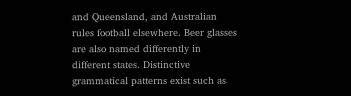and Queensland, and Australian rules football elsewhere. Beer glasses are also named differently in different states. Distinctive grammatical patterns exist such as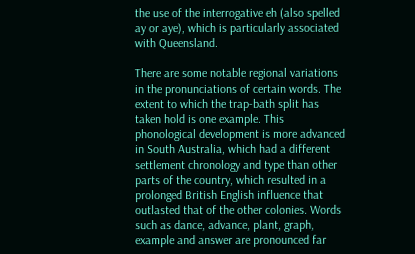the use of the interrogative eh (also spelled ay or aye), which is particularly associated with Queensland.

There are some notable regional variations in the pronunciations of certain words. The extent to which the trap-bath split has taken hold is one example. This phonological development is more advanced in South Australia, which had a different settlement chronology and type than other parts of the country, which resulted in a prolonged British English influence that outlasted that of the other colonies. Words such as dance, advance, plant, graph, example and answer are pronounced far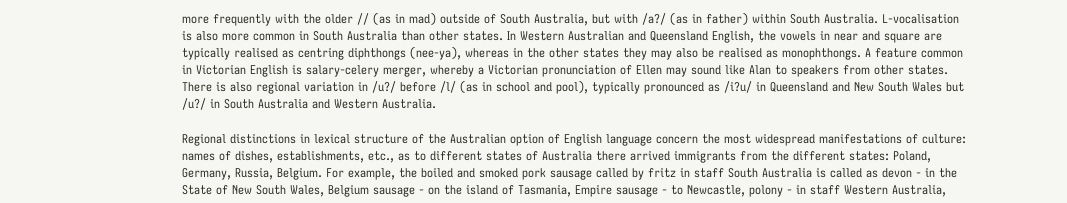more frequently with the older // (as in mad) outside of South Australia, but with /a?/ (as in father) within South Australia. L-vocalisation is also more common in South Australia than other states. In Western Australian and Queensland English, the vowels in near and square are typically realised as centring diphthongs (nee-ya), whereas in the other states they may also be realised as monophthongs. A feature common in Victorian English is salary-celery merger, whereby a Victorian pronunciation of Ellen may sound like Alan to speakers from other states. There is also regional variation in /u?/ before /l/ (as in school and pool), typically pronounced as /i?u/ in Queensland and New South Wales but /u?/ in South Australia and Western Australia.

Regional distinctions in lexical structure of the Australian option of English language concern the most widespread manifestations of culture: names of dishes, establishments, etc., as to different states of Australia there arrived immigrants from the different states: Poland, Germany, Russia, Belgium. For example, the boiled and smoked pork sausage called by fritz in staff South Australia is called as devon - in the State of New South Wales, Belgium sausage - on the island of Tasmania, Empire sausage - to Newcastle, polony - in staff Western Australia,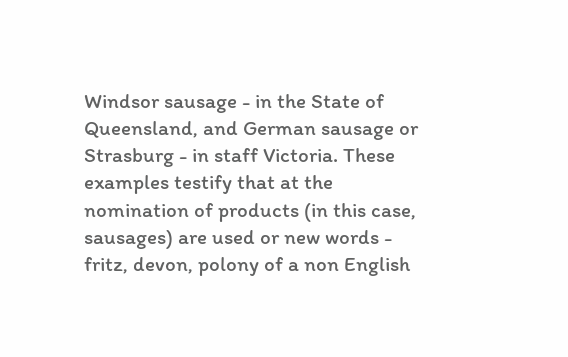Windsor sausage - in the State of Queensland, and German sausage or Strasburg - in staff Victoria. These examples testify that at the nomination of products (in this case, sausages) are used or new words - fritz, devon, polony of a non English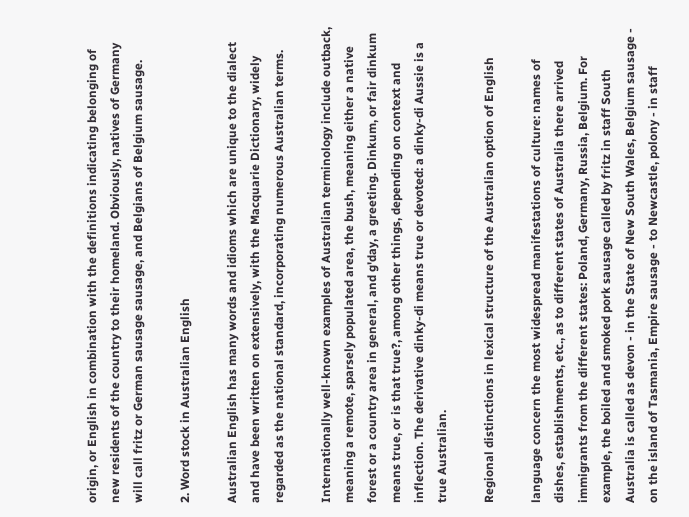origin, or English in combination with the definitions indicating belonging of new residents of the country to their homeland. Obviously, natives of Germany will call fritz or German sausage sausage, and Belgians of Belgium sausage.

2. Word stock in Australian English

Australian English has many words and idioms which are unique to the dialect and have been written on extensively, with the Macquarie Dictionary, widely regarded as the national standard, incorporating numerous Australian terms.

Internationally well-known examples of Australian terminology include outback, meaning a remote, sparsely populated area, the bush, meaning either a native forest or a country area in general, and g'day, a greeting. Dinkum, or fair dinkum means true, or is that true?, among other things, depending on context and inflection. The derivative dinky-di means true or devoted: a dinky-di Aussie is a true Australian.

Regional distinctions in lexical structure of the Australian option of English

language concern the most widespread manifestations of culture: names of dishes, establishments, etc., as to different states of Australia there arrived immigrants from the different states: Poland, Germany, Russia, Belgium. For example, the boiled and smoked pork sausage called by fritz in staff South Australia is called as devon - in the State of New South Wales, Belgium sausage - on the island of Tasmania, Empire sausage - to Newcastle, polony - in staff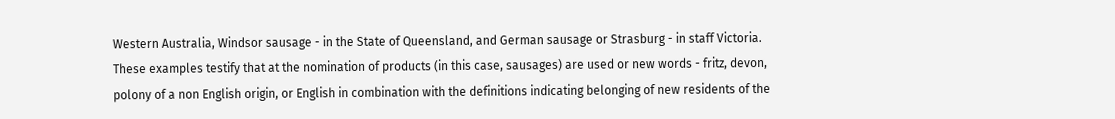Western Australia, Windsor sausage - in the State of Queensland, and German sausage or Strasburg - in staff Victoria. These examples testify that at the nomination of products (in this case, sausages) are used or new words - fritz, devon, polony of a non English origin, or English in combination with the definitions indicating belonging of new residents of the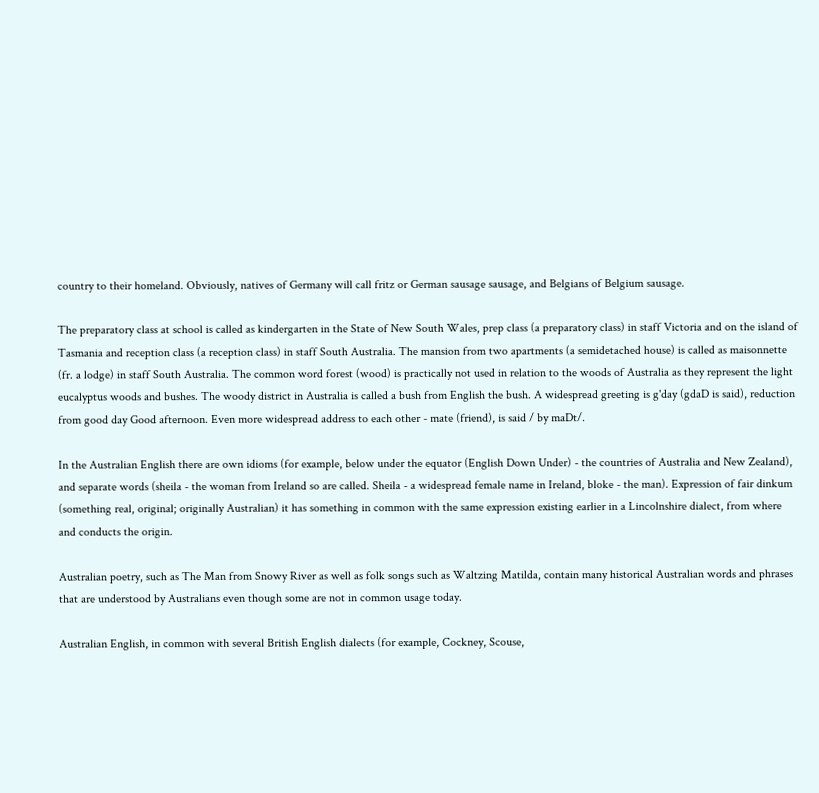country to their homeland. Obviously, natives of Germany will call fritz or German sausage sausage, and Belgians of Belgium sausage.

The preparatory class at school is called as kindergarten in the State of New South Wales, prep class (a preparatory class) in staff Victoria and on the island of Tasmania and reception class (a reception class) in staff South Australia. The mansion from two apartments (a semidetached house) is called as maisonnette (fr. a lodge) in staff South Australia. The common word forest (wood) is practically not used in relation to the woods of Australia as they represent the light eucalyptus woods and bushes. The woody district in Australia is called a bush from English the bush. A widespread greeting is g'day (gdaD is said), reduction from good day Good afternoon. Even more widespread address to each other - mate (friend), is said / by maDt/.

In the Australian English there are own idioms (for example, below under the equator (English Down Under) - the countries of Australia and New Zealand), and separate words (sheila - the woman from Ireland so are called. Sheila - a widespread female name in Ireland, bloke - the man). Expression of fair dinkum (something real, original; originally Australian) it has something in common with the same expression existing earlier in a Lincolnshire dialect, from where and conducts the origin.

Australian poetry, such as The Man from Snowy River as well as folk songs such as Waltzing Matilda, contain many historical Australian words and phrases that are understood by Australians even though some are not in common usage today.

Australian English, in common with several British English dialects (for example, Cockney, Scouse,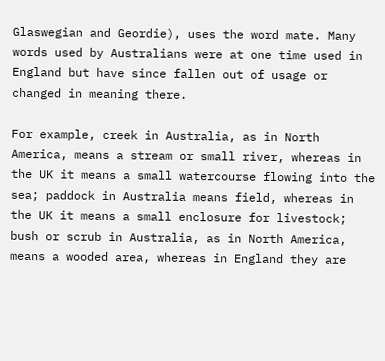Glaswegian and Geordie), uses the word mate. Many words used by Australians were at one time used in England but have since fallen out of usage or changed in meaning there.

For example, creek in Australia, as in North America, means a stream or small river, whereas in the UK it means a small watercourse flowing into the sea; paddock in Australia means field, whereas in the UK it means a small enclosure for livestock; bush or scrub in Australia, as in North America, means a wooded area, whereas in England they are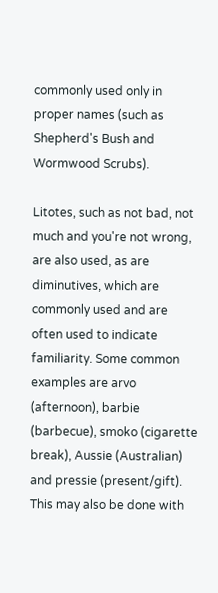commonly used only in proper names (such as Shepherd's Bush and Wormwood Scrubs).

Litotes, such as not bad, not much and you're not wrong, are also used, as are diminutives, which are commonly used and are often used to indicate familiarity. Some common examples are arvo (afternoon), barbie (barbecue), smoko (cigarette break), Aussie (Australian) and pressie (present/gift). This may also be done with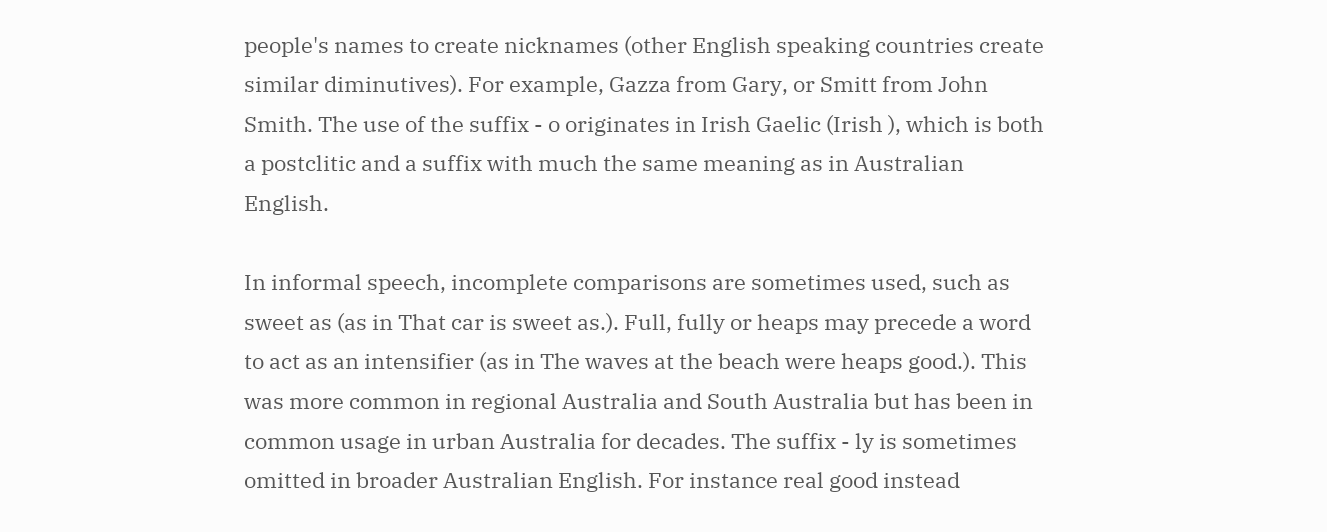people's names to create nicknames (other English speaking countries create similar diminutives). For example, Gazza from Gary, or Smitt from John Smith. The use of the suffix - o originates in Irish Gaelic (Irish ), which is both a postclitic and a suffix with much the same meaning as in Australian English.

In informal speech, incomplete comparisons are sometimes used, such as sweet as (as in That car is sweet as.). Full, fully or heaps may precede a word to act as an intensifier (as in The waves at the beach were heaps good.). This was more common in regional Australia and South Australia but has been in common usage in urban Australia for decades. The suffix - ly is sometimes omitted in broader Australian English. For instance real good instead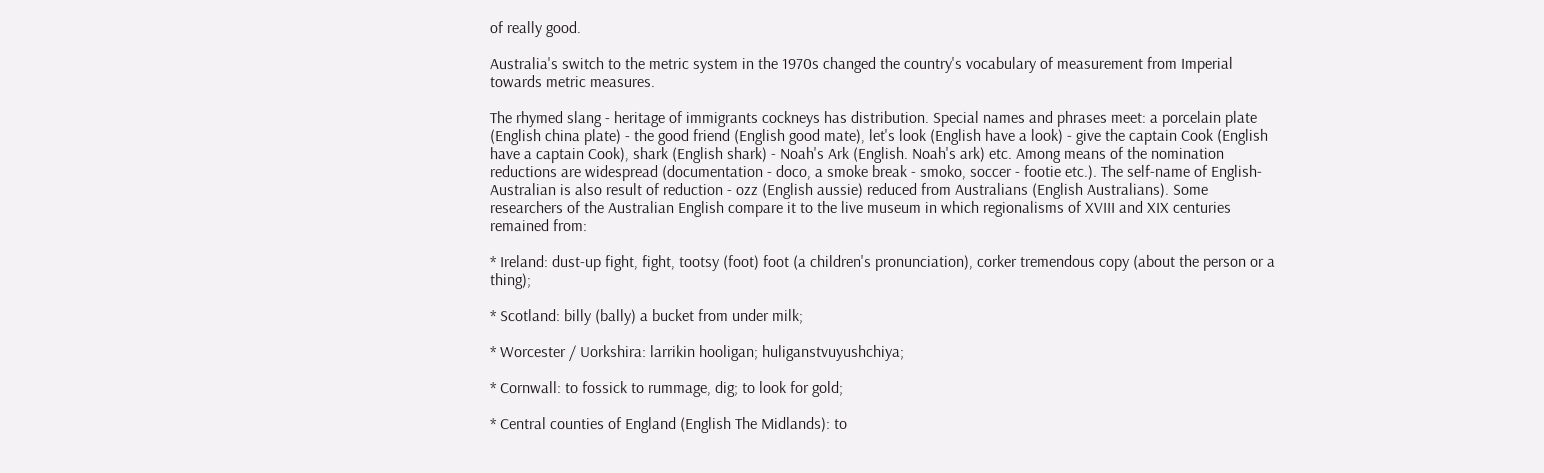of really good.

Australia's switch to the metric system in the 1970s changed the country's vocabulary of measurement from Imperial towards metric measures.

The rhymed slang - heritage of immigrants cockneys has distribution. Special names and phrases meet: a porcelain plate (English china plate) - the good friend (English good mate), let's look (English have a look) - give the captain Cook (English have a captain Cook), shark (English shark) - Noah's Ark (English. Noah's ark) etc. Among means of the nomination reductions are widespread (documentation - doco, a smoke break - smoko, soccer - footie etc.). The self-name of English-Australian is also result of reduction - ozz (English aussie) reduced from Australians (English Australians). Some researchers of the Australian English compare it to the live museum in which regionalisms of XVIII and XIX centuries remained from:

* Ireland: dust-up fight, fight, tootsy (foot) foot (a children's pronunciation), corker tremendous copy (about the person or a thing);

* Scotland: billy (bally) a bucket from under milk;

* Worcester / Uorkshira: larrikin hooligan; huliganstvuyushchiya;

* Cornwall: to fossick to rummage, dig; to look for gold;

* Central counties of England (English The Midlands): to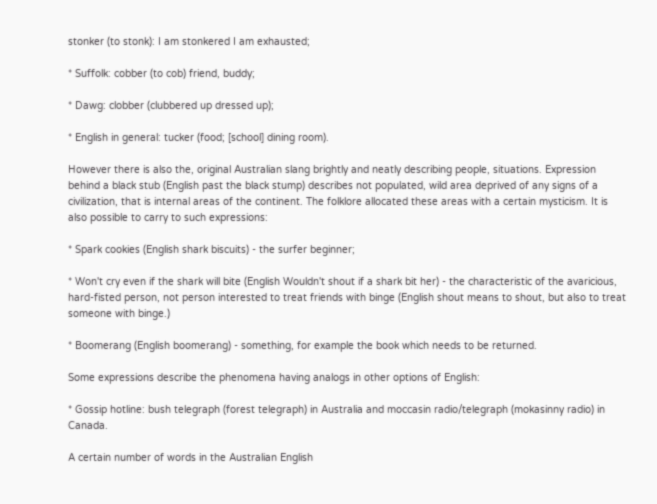stonker (to stonk): I am stonkered I am exhausted;

* Suffolk: cobber (to cob) friend, buddy;

* Dawg: clobber (clubbered up dressed up);

* English in general: tucker (food; [school] dining room).

However there is also the, original Australian slang brightly and neatly describing people, situations. Expression behind a black stub (English past the black stump) describes not populated, wild area deprived of any signs of a civilization, that is internal areas of the continent. The folklore allocated these areas with a certain mysticism. It is also possible to carry to such expressions:

* Spark cookies (English shark biscuits) - the surfer beginner;

* Won't cry even if the shark will bite (English Wouldn't shout if a shark bit her) - the characteristic of the avaricious, hard-fisted person, not person interested to treat friends with binge (English shout means to shout, but also to treat someone with binge.)

* Boomerang (English boomerang) - something, for example the book which needs to be returned.

Some expressions describe the phenomena having analogs in other options of English:

* Gossip hotline: bush telegraph (forest telegraph) in Australia and moccasin radio/telegraph (mokasinny radio) in Canada.

A certain number of words in the Australian English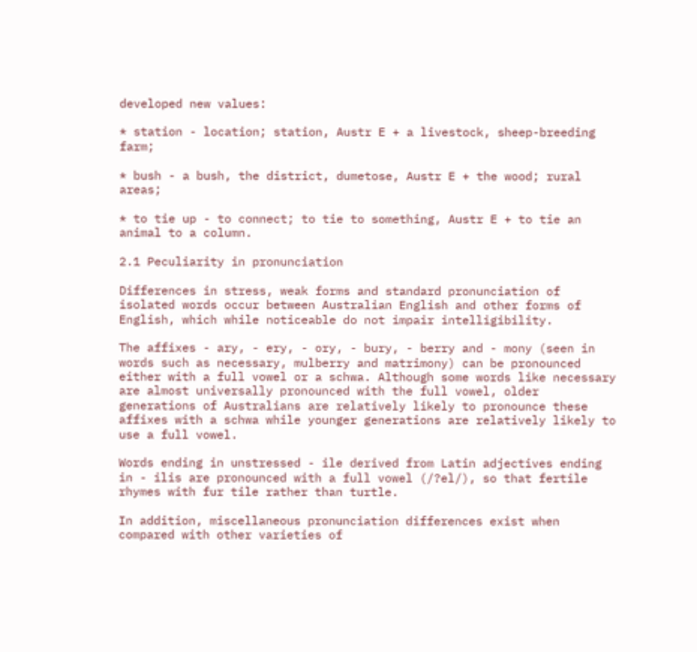developed new values:

* station - location; station, Austr E + a livestock, sheep-breeding farm;

* bush - a bush, the district, dumetose, Austr E + the wood; rural areas;

* to tie up - to connect; to tie to something, Austr E + to tie an animal to a column.

2.1 Peculiarity in pronunciation

Differences in stress, weak forms and standard pronunciation of isolated words occur between Australian English and other forms of English, which while noticeable do not impair intelligibility.

The affixes - ary, - ery, - ory, - bury, - berry and - mony (seen in words such as necessary, mulberry and matrimony) can be pronounced either with a full vowel or a schwa. Although some words like necessary are almost universally pronounced with the full vowel, older generations of Australians are relatively likely to pronounce these affixes with a schwa while younger generations are relatively likely to use a full vowel.

Words ending in unstressed - ile derived from Latin adjectives ending in - ilis are pronounced with a full vowel (/?el/), so that fertile rhymes with fur tile rather than turtle.

In addition, miscellaneous pronunciation differences exist when compared with other varieties of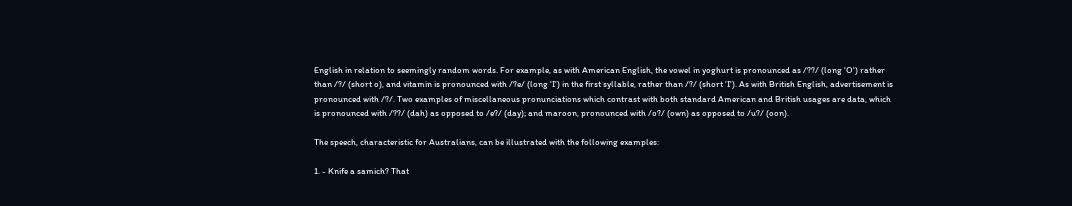English in relation to seemingly random words. For example, as with American English, the vowel in yoghurt is pronounced as /??/ (long 'O') rather than /?/ (short o), and vitamin is pronounced with /?e/ (long 'I') in the first syllable, rather than /?/ (short 'I'). As with British English, advertisement is pronounced with /?/. Two examples of miscellaneous pronunciations which contrast with both standard American and British usages are data, which is pronounced with /??/ (dah) as opposed to /e?/ (day); and maroon, pronounced with /o?/ (own) as opposed to /u?/ (oon).

The speech, characteristic for Australians, can be illustrated with the following examples:

1. - Knife a samich? That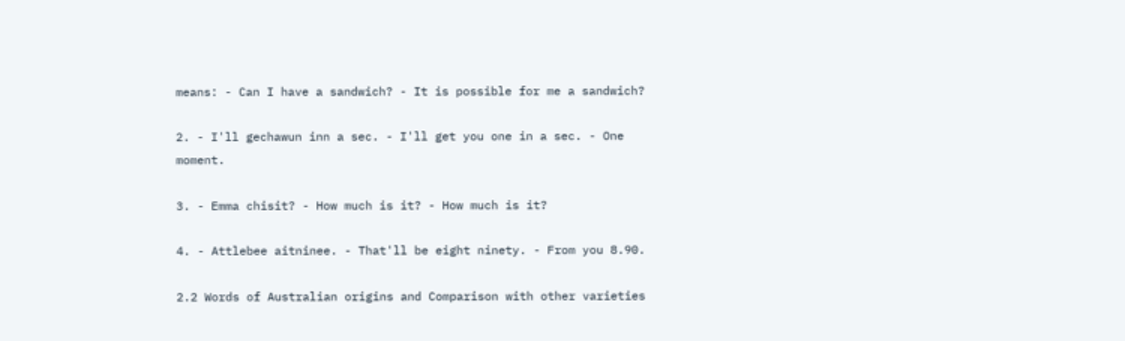means: - Can I have a sandwich? - It is possible for me a sandwich?

2. - I'll gechawun inn a sec. - I'll get you one in a sec. - One moment.

3. - Emma chisit? - How much is it? - How much is it?

4. - Attlebee aitninee. - That'll be eight ninety. - From you 8.90.

2.2 Words of Australian origins and Comparison with other varieties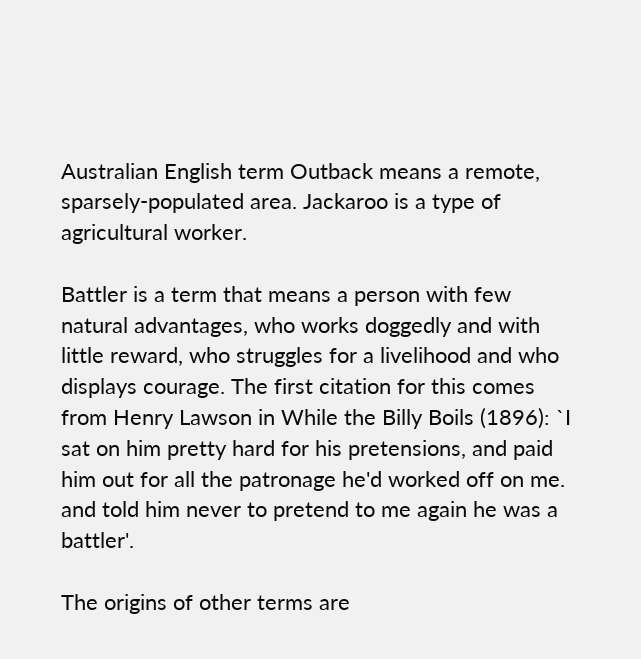Australian English term Outback means a remote, sparsely-populated area. Jackaroo is a type of agricultural worker.

Battler is a term that means a person with few natural advantages, who works doggedly and with little reward, who struggles for a livelihood and who displays courage. The first citation for this comes from Henry Lawson in While the Billy Boils (1896): `I sat on him pretty hard for his pretensions, and paid him out for all the patronage he'd worked off on me. and told him never to pretend to me again he was a battler'.

The origins of other terms are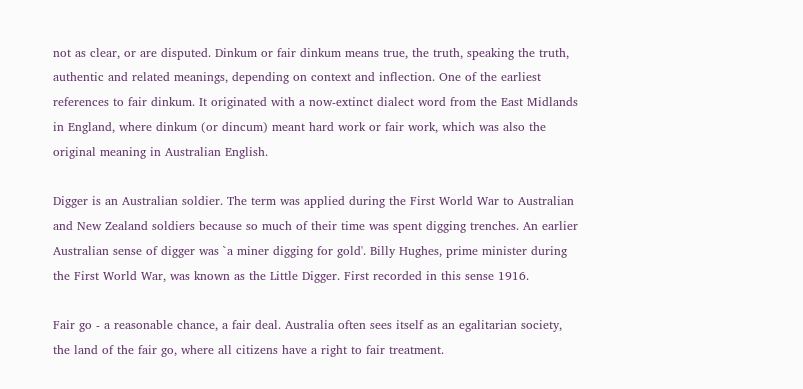not as clear, or are disputed. Dinkum or fair dinkum means true, the truth, speaking the truth, authentic and related meanings, depending on context and inflection. One of the earliest references to fair dinkum. It originated with a now-extinct dialect word from the East Midlands in England, where dinkum (or dincum) meant hard work or fair work, which was also the original meaning in Australian English.

Digger is an Australian soldier. The term was applied during the First World War to Australian and New Zealand soldiers because so much of their time was spent digging trenches. An earlier Australian sense of digger was `a miner digging for gold'. Billy Hughes, prime minister during the First World War, was known as the Little Digger. First recorded in this sense 1916.

Fair go - a reasonable chance, a fair deal. Australia often sees itself as an egalitarian society, the land of the fair go, where all citizens have a right to fair treatment.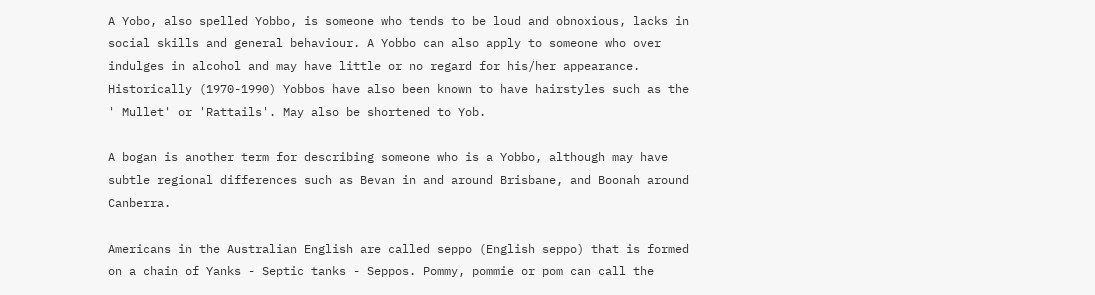A Yobo, also spelled Yobbo, is someone who tends to be loud and obnoxious, lacks in social skills and general behaviour. A Yobbo can also apply to someone who over indulges in alcohol and may have little or no regard for his/her appearance. Historically (1970-1990) Yobbos have also been known to have hairstyles such as the ' Mullet' or 'Rattails'. May also be shortened to Yob.

A bogan is another term for describing someone who is a Yobbo, although may have subtle regional differences such as Bevan in and around Brisbane, and Boonah around Canberra.

Americans in the Australian English are called seppo (English seppo) that is formed on a chain of Yanks - Septic tanks - Seppos. Pommy, pommie or pom can call the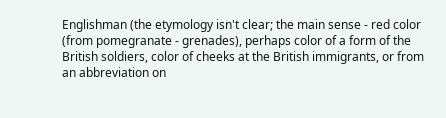Englishman (the etymology isn't clear; the main sense - red color (from pomegranate - grenades), perhaps color of a form of the British soldiers, color of cheeks at the British immigrants, or from an abbreviation on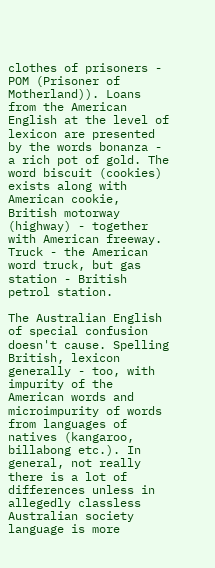clothes of prisoners - POM (Prisoner of Motherland)). Loans from the American English at the level of lexicon are presented by the words bonanza - a rich pot of gold. The word biscuit (cookies) exists along with American cookie, British motorway (highway) - together with American freeway. Truck - the American word truck, but gas station - British petrol station.

The Australian English of special confusion doesn't cause. Spelling British, lexicon generally - too, with impurity of the American words and microimpurity of words from languages of natives (kangaroo, billabong etc.). In general, not really there is a lot of differences unless in allegedly classless Australian society language is more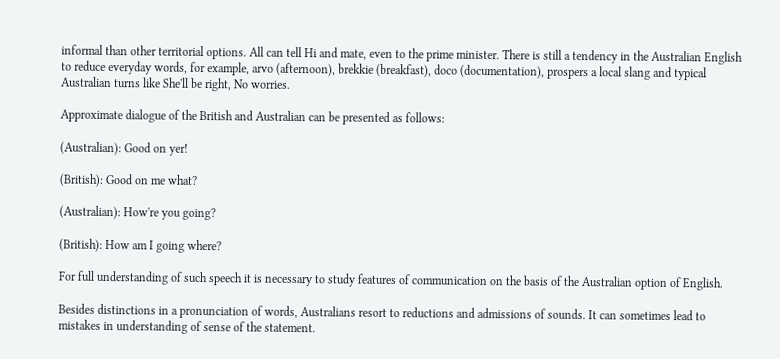informal than other territorial options. All can tell Hi and mate, even to the prime minister. There is still a tendency in the Australian English to reduce everyday words, for example, arvo (afternoon), brekkie (breakfast), doco (documentation), prospers a local slang and typical Australian turns like She'll be right, No worries.

Approximate dialogue of the British and Australian can be presented as follows:

(Australian): Good on yer!

(British): Good on me what?

(Australian): How're you going?

(British): How am I going where?

For full understanding of such speech it is necessary to study features of communication on the basis of the Australian option of English.

Besides distinctions in a pronunciation of words, Australians resort to reductions and admissions of sounds. It can sometimes lead to mistakes in understanding of sense of the statement.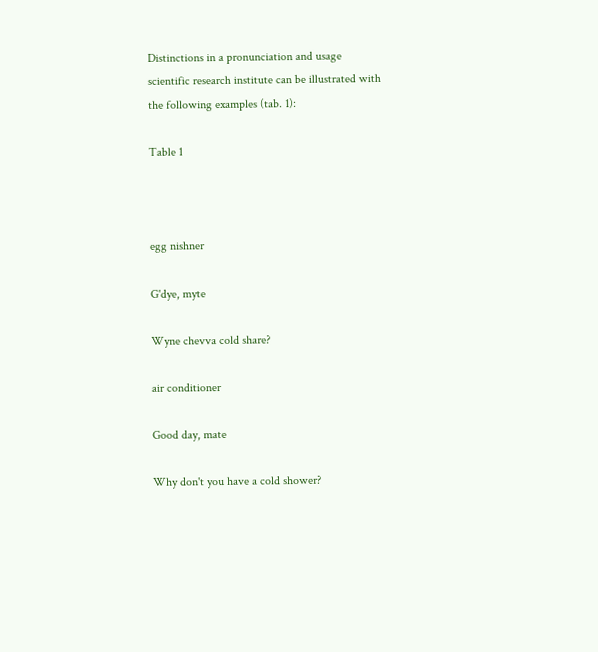Distinctions in a pronunciation and usage scientific research institute can be illustrated with the following examples (tab. 1):

Table 1



egg nishner

G'dye, myte

Wyne chevva cold share?

air conditioner

Good day, mate

Why don't you have a cold shower?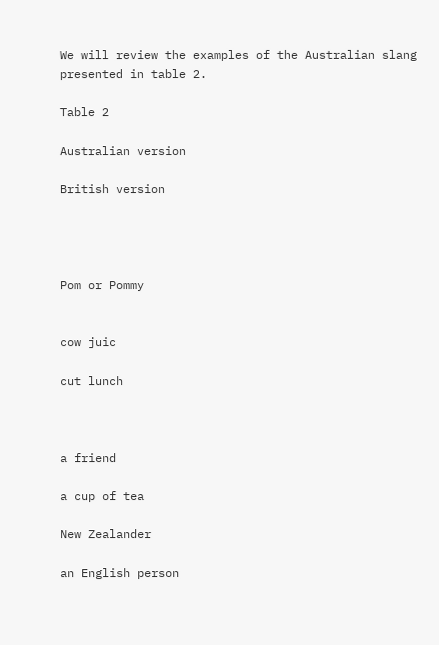We will review the examples of the Australian slang presented in table 2.

Table 2

Australian version

British version




Pom or Pommy


cow juic

cut lunch



a friend

a cup of tea

New Zealander

an English person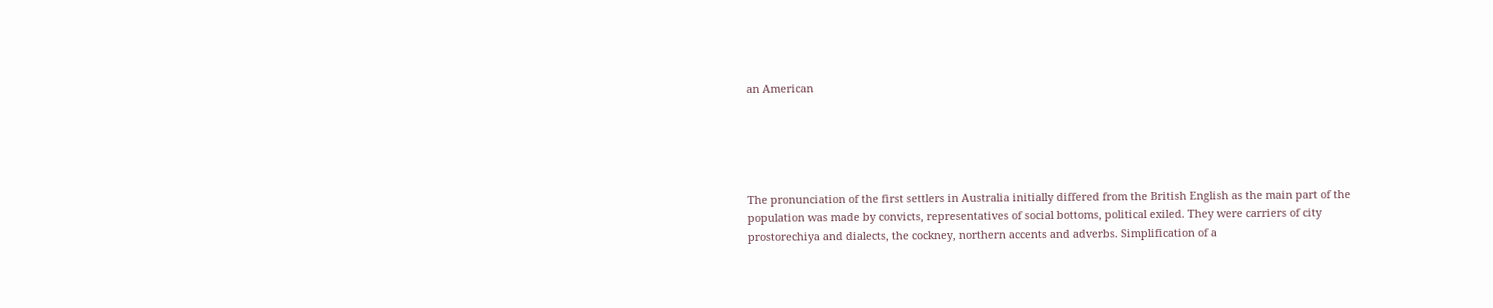an American





The pronunciation of the first settlers in Australia initially differed from the British English as the main part of the population was made by convicts, representatives of social bottoms, political exiled. They were carriers of city prostorechiya and dialects, the cockney, northern accents and adverbs. Simplification of a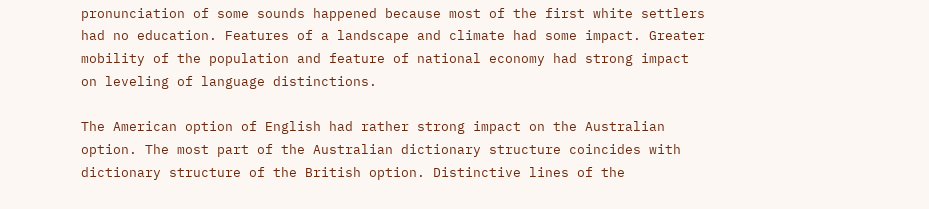pronunciation of some sounds happened because most of the first white settlers had no education. Features of a landscape and climate had some impact. Greater mobility of the population and feature of national economy had strong impact on leveling of language distinctions.

The American option of English had rather strong impact on the Australian option. The most part of the Australian dictionary structure coincides with dictionary structure of the British option. Distinctive lines of the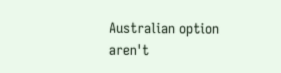Australian option aren't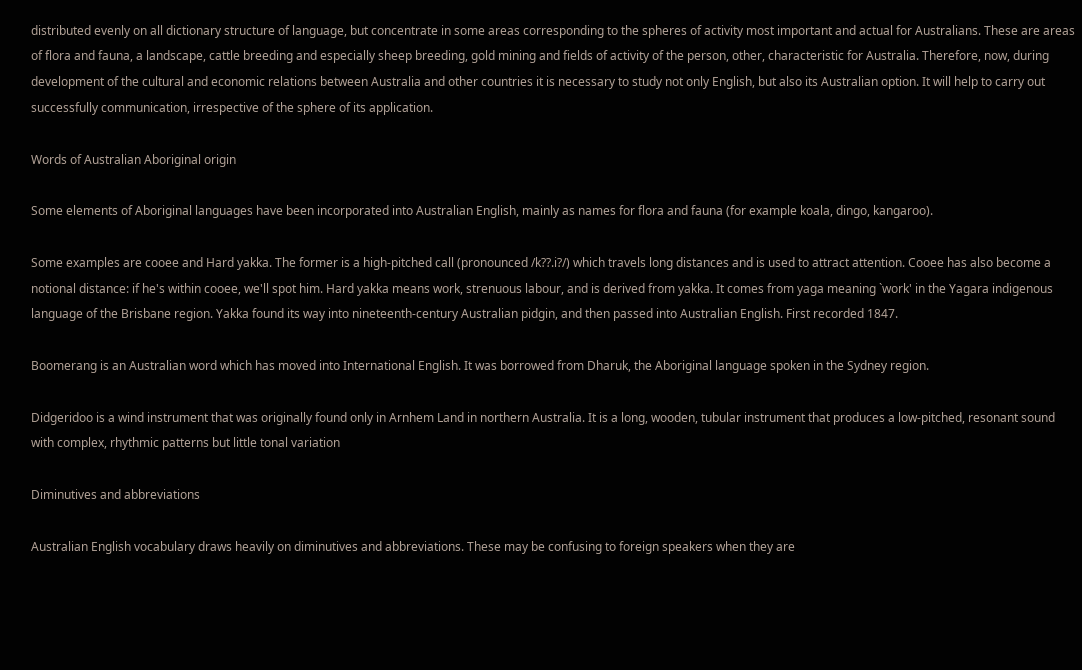distributed evenly on all dictionary structure of language, but concentrate in some areas corresponding to the spheres of activity most important and actual for Australians. These are areas of flora and fauna, a landscape, cattle breeding and especially sheep breeding, gold mining and fields of activity of the person, other, characteristic for Australia. Therefore, now, during development of the cultural and economic relations between Australia and other countries it is necessary to study not only English, but also its Australian option. It will help to carry out successfully communication, irrespective of the sphere of its application.

Words of Australian Aboriginal origin

Some elements of Aboriginal languages have been incorporated into Australian English, mainly as names for flora and fauna (for example koala, dingo, kangaroo).

Some examples are cooee and Hard yakka. The former is a high-pitched call (pronounced /k??.i?/) which travels long distances and is used to attract attention. Cooee has also become a notional distance: if he's within cooee, we'll spot him. Hard yakka means work, strenuous labour, and is derived from yakka. It comes from yaga meaning `work' in the Yagara indigenous language of the Brisbane region. Yakka found its way into nineteenth-century Australian pidgin, and then passed into Australian English. First recorded 1847.

Boomerang is an Australian word which has moved into International English. It was borrowed from Dharuk, the Aboriginal language spoken in the Sydney region.

Didgeridoo is a wind instrument that was originally found only in Arnhem Land in northern Australia. It is a long, wooden, tubular instrument that produces a low-pitched, resonant sound with complex, rhythmic patterns but little tonal variation

Diminutives and abbreviations

Australian English vocabulary draws heavily on diminutives and abbreviations. These may be confusing to foreign speakers when they are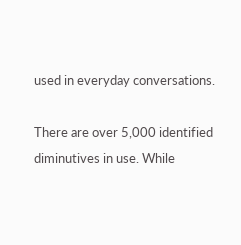used in everyday conversations.

There are over 5,000 identified diminutives in use. While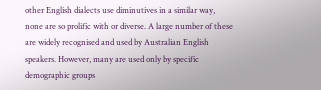other English dialects use diminutives in a similar way, none are so prolific with or diverse. A large number of these are widely recognised and used by Australian English speakers. However, many are used only by specific demographic groups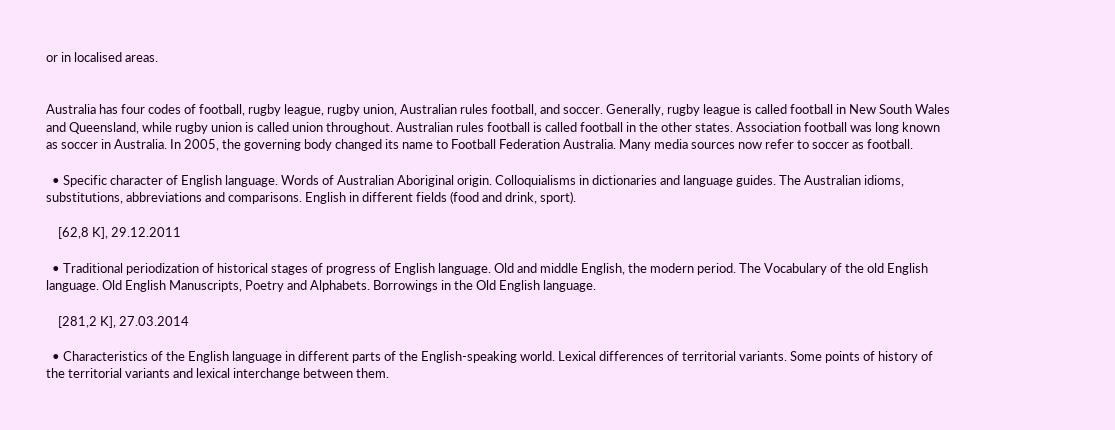or in localised areas.


Australia has four codes of football, rugby league, rugby union, Australian rules football, and soccer. Generally, rugby league is called football in New South Wales and Queensland, while rugby union is called union throughout. Australian rules football is called football in the other states. Association football was long known as soccer in Australia. In 2005, the governing body changed its name to Football Federation Australia. Many media sources now refer to soccer as football.

  • Specific character of English language. Words of Australian Aboriginal origin. Colloquialisms in dictionaries and language guides. The Australian idioms, substitutions, abbreviations and comparisons. English in different fields (food and drink, sport).

    [62,8 K], 29.12.2011

  • Traditional periodization of historical stages of progress of English language. Old and middle English, the modern period. The Vocabulary of the old English language. Old English Manuscripts, Poetry and Alphabets. Borrowings in the Old English language.

    [281,2 K], 27.03.2014

  • Characteristics of the English language in different parts of the English-speaking world. Lexical differences of territorial variants. Some points of history of the territorial variants and lexical interchange between them.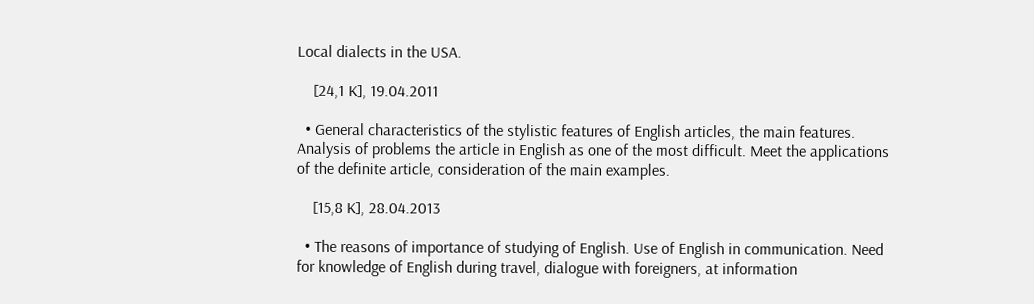Local dialects in the USA.

    [24,1 K], 19.04.2011

  • General characteristics of the stylistic features of English articles, the main features. Analysis of problems the article in English as one of the most difficult. Meet the applications of the definite article, consideration of the main examples.

    [15,8 K], 28.04.2013

  • The reasons of importance of studying of English. Use of English in communication. Need for knowledge of English during travel, dialogue with foreigners, at information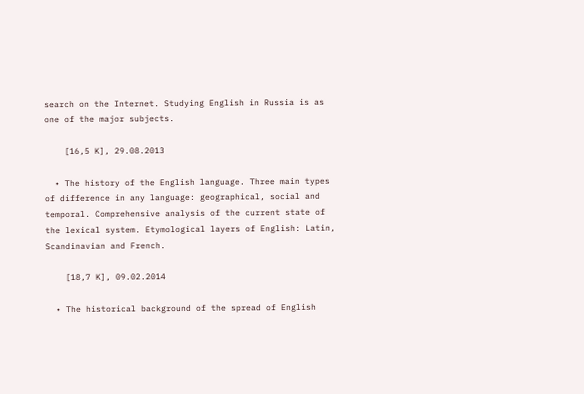search on the Internet. Studying English in Russia is as one of the major subjects.

    [16,5 K], 29.08.2013

  • The history of the English language. Three main types of difference in any language: geographical, social and temporal. Comprehensive analysis of the current state of the lexical system. Etymological layers of English: Latin, Scandinavian and French.

    [18,7 K], 09.02.2014

  • The historical background of the spread of English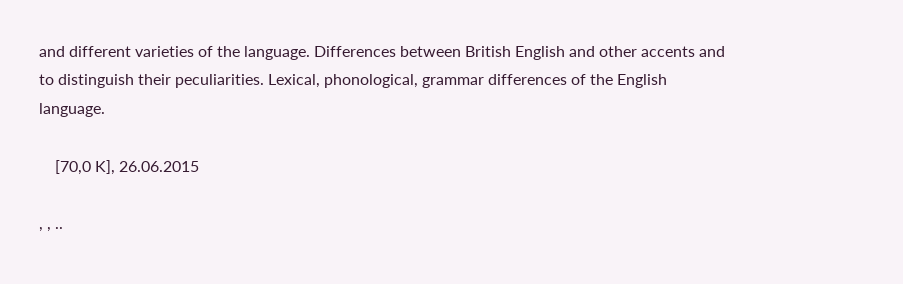and different varieties of the language. Differences between British English and other accents and to distinguish their peculiarities. Lexical, phonological, grammar differences of the English language.

    [70,0 K], 26.06.2015

, , ..